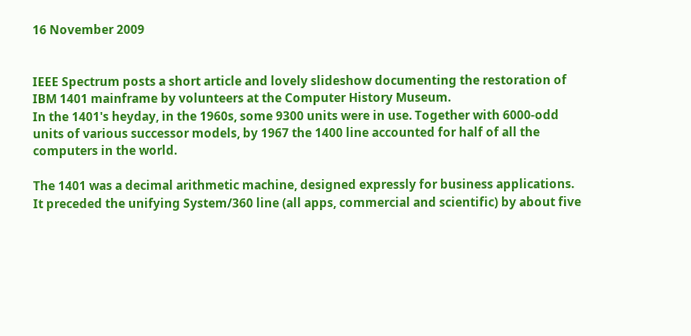16 November 2009


IEEE Spectrum posts a short article and lovely slideshow documenting the restoration of IBM 1401 mainframe by volunteers at the Computer History Museum.
In the 1401's heyday, in the 1960s, some 9300 units were in use. Together with 6000-odd units of various successor models, by 1967 the 1400 line accounted for half of all the computers in the world.

The 1401 was a decimal arithmetic machine, designed expressly for business applications. It preceded the unifying System/360 line (all apps, commercial and scientific) by about five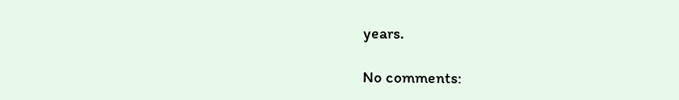years.

No comments: